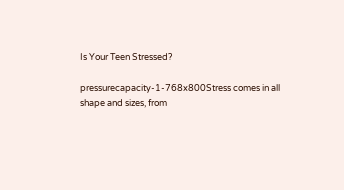Is Your Teen Stressed?

pressurecapacity-1-768x800Stress comes in all shape and sizes, from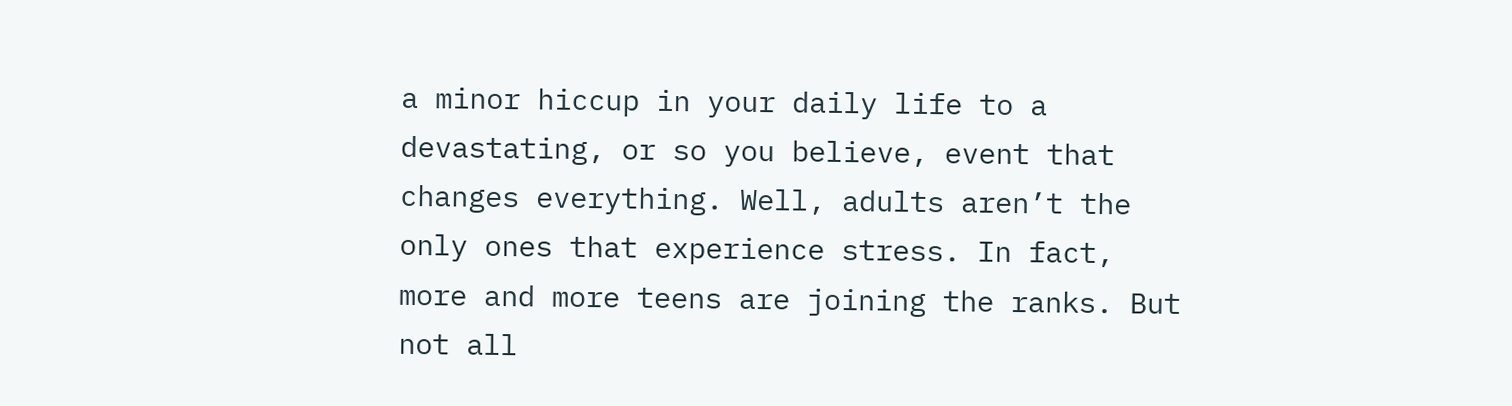a minor hiccup in your daily life to a devastating, or so you believe, event that changes everything. Well, adults aren’t the only ones that experience stress. In fact, more and more teens are joining the ranks. But not all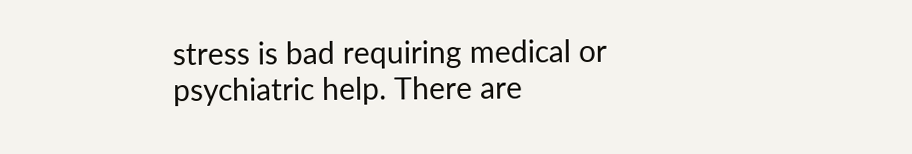stress is bad requiring medical or psychiatric help. There are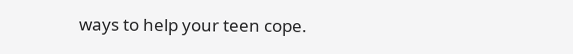ways to help your teen cope.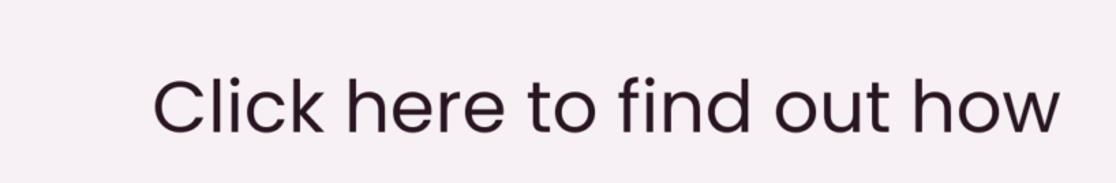Click here to find out how